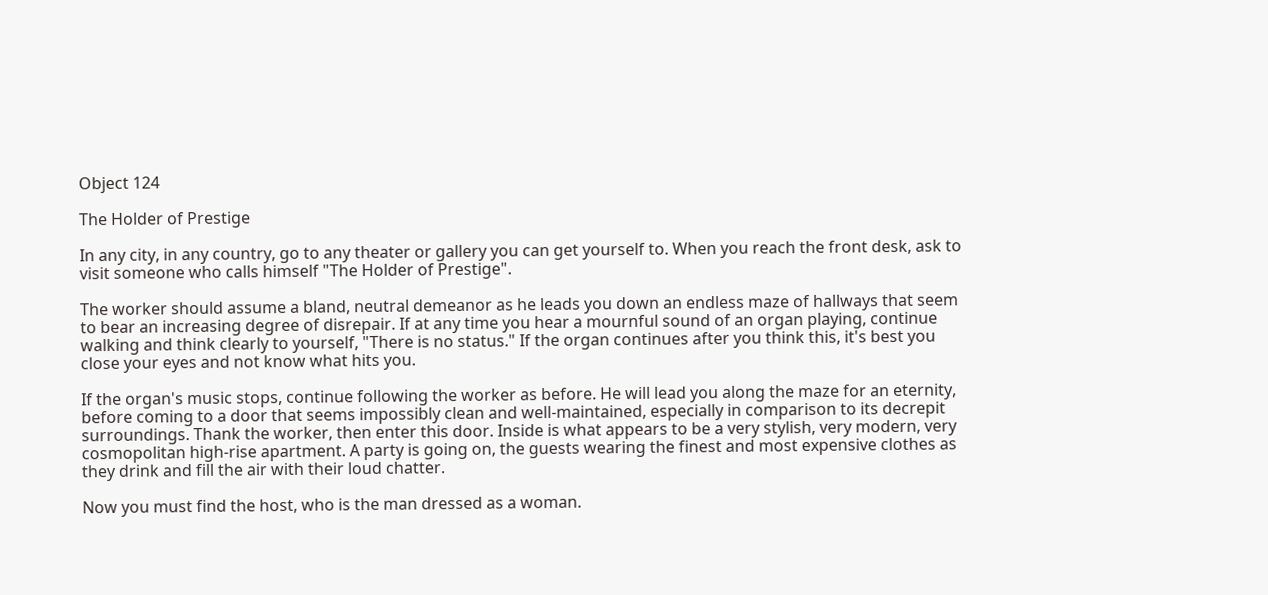Object 124

The Holder of Prestige

In any city, in any country, go to any theater or gallery you can get yourself to. When you reach the front desk, ask to visit someone who calls himself "The Holder of Prestige".

The worker should assume a bland, neutral demeanor as he leads you down an endless maze of hallways that seem to bear an increasing degree of disrepair. If at any time you hear a mournful sound of an organ playing, continue walking and think clearly to yourself, "There is no status." If the organ continues after you think this, it's best you close your eyes and not know what hits you.

If the organ's music stops, continue following the worker as before. He will lead you along the maze for an eternity, before coming to a door that seems impossibly clean and well-maintained, especially in comparison to its decrepit surroundings. Thank the worker, then enter this door. Inside is what appears to be a very stylish, very modern, very cosmopolitan high-rise apartment. A party is going on, the guests wearing the finest and most expensive clothes as they drink and fill the air with their loud chatter.

Now you must find the host, who is the man dressed as a woman.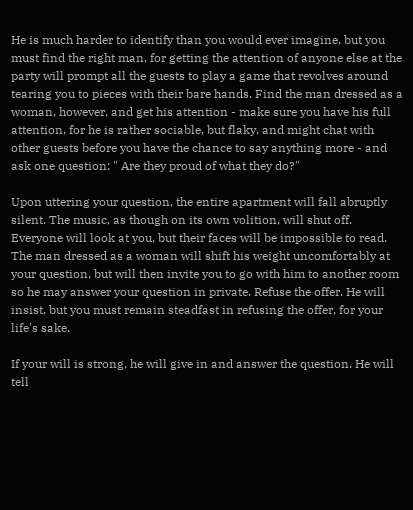He is much harder to identify than you would ever imagine, but you must find the right man, for getting the attention of anyone else at the party will prompt all the guests to play a game that revolves around tearing you to pieces with their bare hands. Find the man dressed as a woman, however, and get his attention - make sure you have his full attention, for he is rather sociable, but flaky, and might chat with other guests before you have the chance to say anything more - and ask one question: " Are they proud of what they do?"

Upon uttering your question, the entire apartment will fall abruptly silent. The music, as though on its own volition, will shut off. Everyone will look at you, but their faces will be impossible to read. The man dressed as a woman will shift his weight uncomfortably at your question, but will then invite you to go with him to another room so he may answer your question in private. Refuse the offer. He will insist, but you must remain steadfast in refusing the offer, for your life's sake.

If your will is strong, he will give in and answer the question. He will tell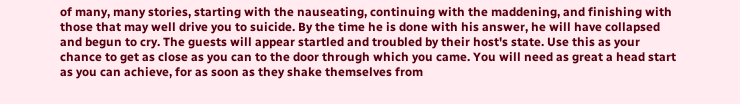of many, many stories, starting with the nauseating, continuing with the maddening, and finishing with those that may well drive you to suicide. By the time he is done with his answer, he will have collapsed and begun to cry. The guests will appear startled and troubled by their host's state. Use this as your chance to get as close as you can to the door through which you came. You will need as great a head start as you can achieve, for as soon as they shake themselves from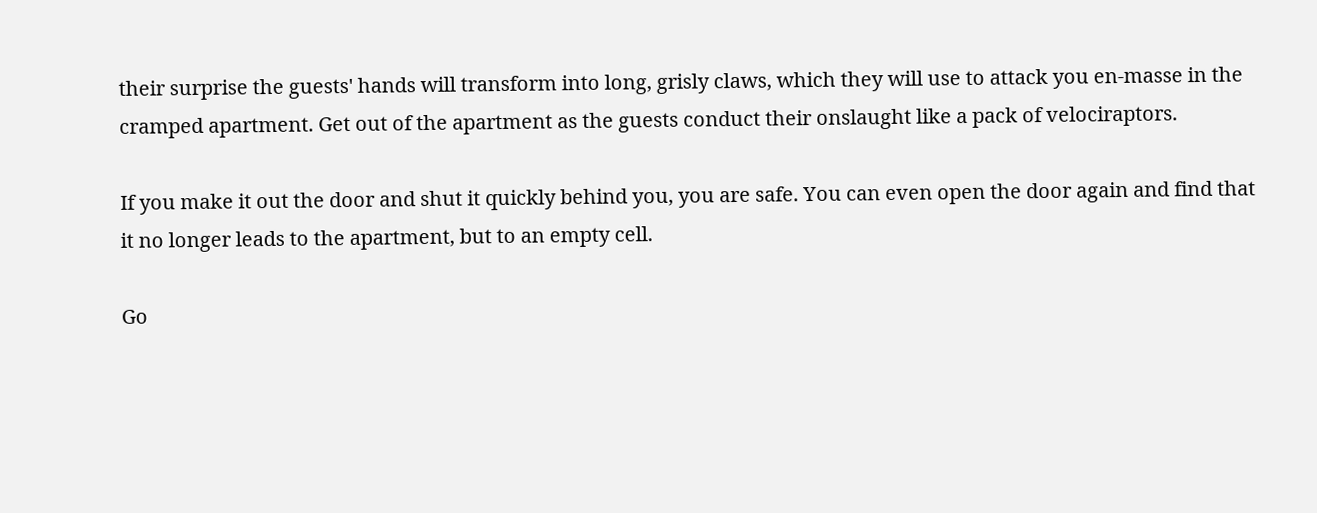their surprise the guests' hands will transform into long, grisly claws, which they will use to attack you en-masse in the cramped apartment. Get out of the apartment as the guests conduct their onslaught like a pack of velociraptors.

If you make it out the door and shut it quickly behind you, you are safe. You can even open the door again and find that it no longer leads to the apartment, but to an empty cell.

Go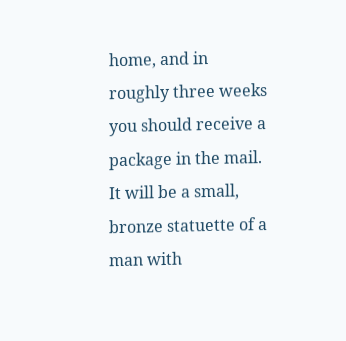home, and in roughly three weeks you should receive a package in the mail. It will be a small, bronze statuette of a man with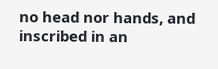no head nor hands, and inscribed in an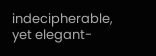indecipherable, yet elegant-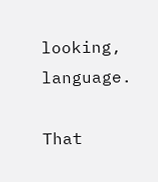looking, language.

That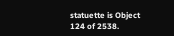statuette is Object 124 of 2538.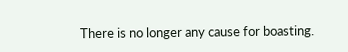There is no longer any cause for boasting.